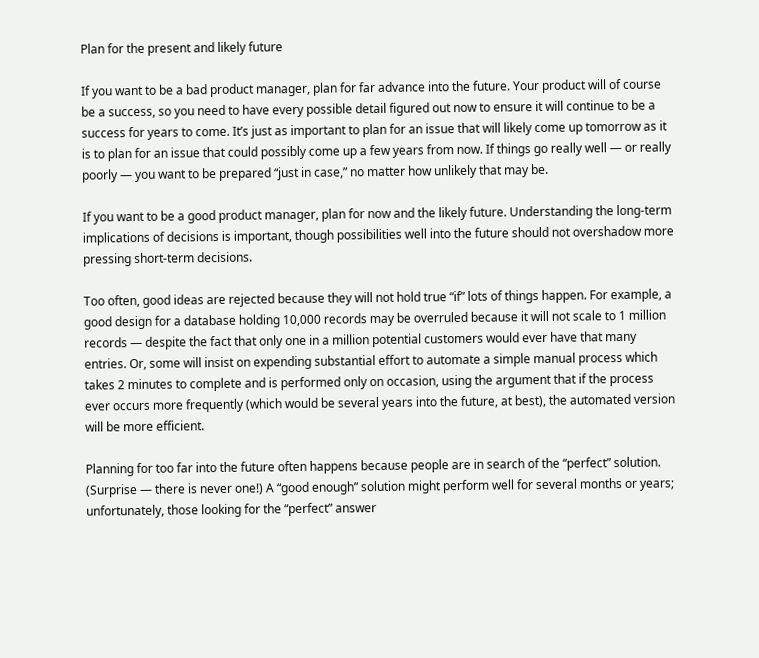Plan for the present and likely future

If you want to be a bad product manager, plan for far advance into the future. Your product will of course be a success, so you need to have every possible detail figured out now to ensure it will continue to be a success for years to come. It’s just as important to plan for an issue that will likely come up tomorrow as it is to plan for an issue that could possibly come up a few years from now. If things go really well — or really poorly — you want to be prepared “just in case,” no matter how unlikely that may be.

If you want to be a good product manager, plan for now and the likely future. Understanding the long-term implications of decisions is important, though possibilities well into the future should not overshadow more pressing short-term decisions.

Too often, good ideas are rejected because they will not hold true “if” lots of things happen. For example, a good design for a database holding 10,000 records may be overruled because it will not scale to 1 million records — despite the fact that only one in a million potential customers would ever have that many entries. Or, some will insist on expending substantial effort to automate a simple manual process which takes 2 minutes to complete and is performed only on occasion, using the argument that if the process ever occurs more frequently (which would be several years into the future, at best), the automated version will be more efficient.

Planning for too far into the future often happens because people are in search of the “perfect” solution. (Surprise — there is never one!) A “good enough” solution might perform well for several months or years; unfortunately, those looking for the “perfect” answer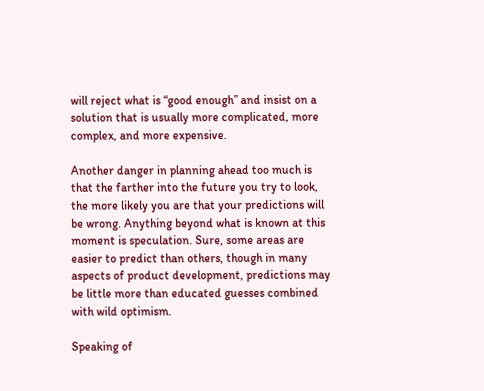will reject what is “good enough” and insist on a solution that is usually more complicated, more complex, and more expensive.

Another danger in planning ahead too much is that the farther into the future you try to look, the more likely you are that your predictions will be wrong. Anything beyond what is known at this moment is speculation. Sure, some areas are easier to predict than others, though in many aspects of product development, predictions may be little more than educated guesses combined with wild optimism.

Speaking of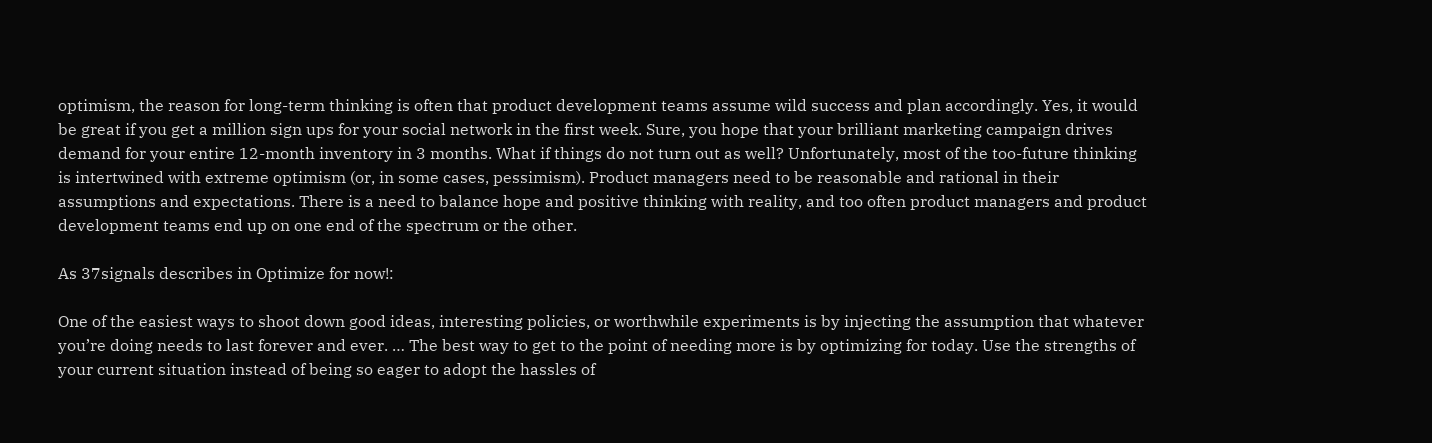optimism, the reason for long-term thinking is often that product development teams assume wild success and plan accordingly. Yes, it would be great if you get a million sign ups for your social network in the first week. Sure, you hope that your brilliant marketing campaign drives demand for your entire 12-month inventory in 3 months. What if things do not turn out as well? Unfortunately, most of the too-future thinking is intertwined with extreme optimism (or, in some cases, pessimism). Product managers need to be reasonable and rational in their assumptions and expectations. There is a need to balance hope and positive thinking with reality, and too often product managers and product development teams end up on one end of the spectrum or the other.

As 37signals describes in Optimize for now!:

One of the easiest ways to shoot down good ideas, interesting policies, or worthwhile experiments is by injecting the assumption that whatever you’re doing needs to last forever and ever. … The best way to get to the point of needing more is by optimizing for today. Use the strengths of your current situation instead of being so eager to adopt the hassles of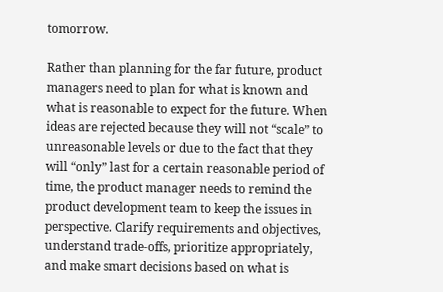tomorrow.

Rather than planning for the far future, product managers need to plan for what is known and what is reasonable to expect for the future. When ideas are rejected because they will not “scale” to unreasonable levels or due to the fact that they will “only” last for a certain reasonable period of time, the product manager needs to remind the product development team to keep the issues in perspective. Clarify requirements and objectives, understand trade-offs, prioritize appropriately, and make smart decisions based on what is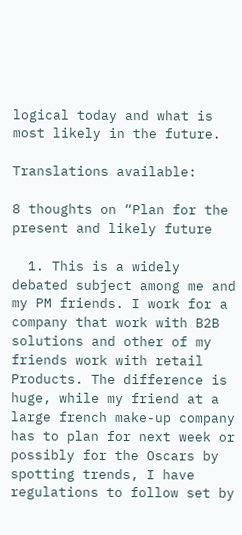logical today and what is most likely in the future.

Translations available:

8 thoughts on “Plan for the present and likely future

  1. This is a widely debated subject among me and my PM friends. I work for a company that work with B2B solutions and other of my friends work with retail Products. The difference is huge, while my friend at a large french make-up company has to plan for next week or possibly for the Oscars by spotting trends, I have regulations to follow set by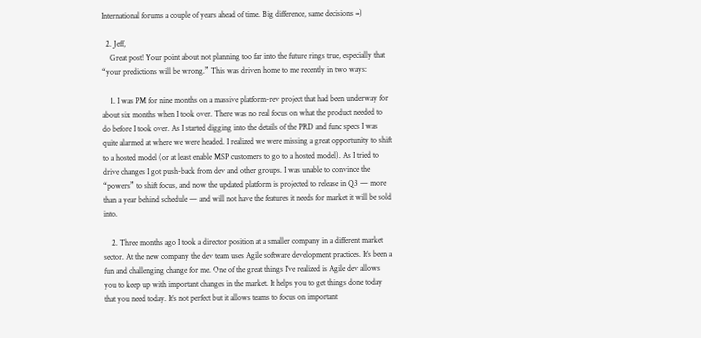International forums a couple of years ahead of time. Big difference, same decisions =)

  2. Jeff,
    Great post! Your point about not planning too far into the future rings true, especially that “your predictions will be wrong.” This was driven home to me recently in two ways:

    1. I was PM for nine months on a massive platform-rev project that had been underway for about six months when I took over. There was no real focus on what the product needed to do before I took over. As I started digging into the details of the PRD and func specs I was quite alarmed at where we were headed. I realized we were missing a great opportunity to shift to a hosted model (or at least enable MSP customers to go to a hosted model). As I tried to drive changes I got push-back from dev and other groups. I was unable to convince the “powers” to shift focus, and now the updated platform is projected to release in Q3 — more than a year behind schedule — and will not have the features it needs for market it will be sold into.

    2. Three months ago I took a director position at a smaller company in a different market sector. At the new company the dev team uses Agile software development practices. It’s been a fun and challenging change for me. One of the great things I’ve realized is Agile dev allows you to keep up with important changes in the market. It helps you to get things done today that you need today. It’s not perfect but it allows teams to focus on important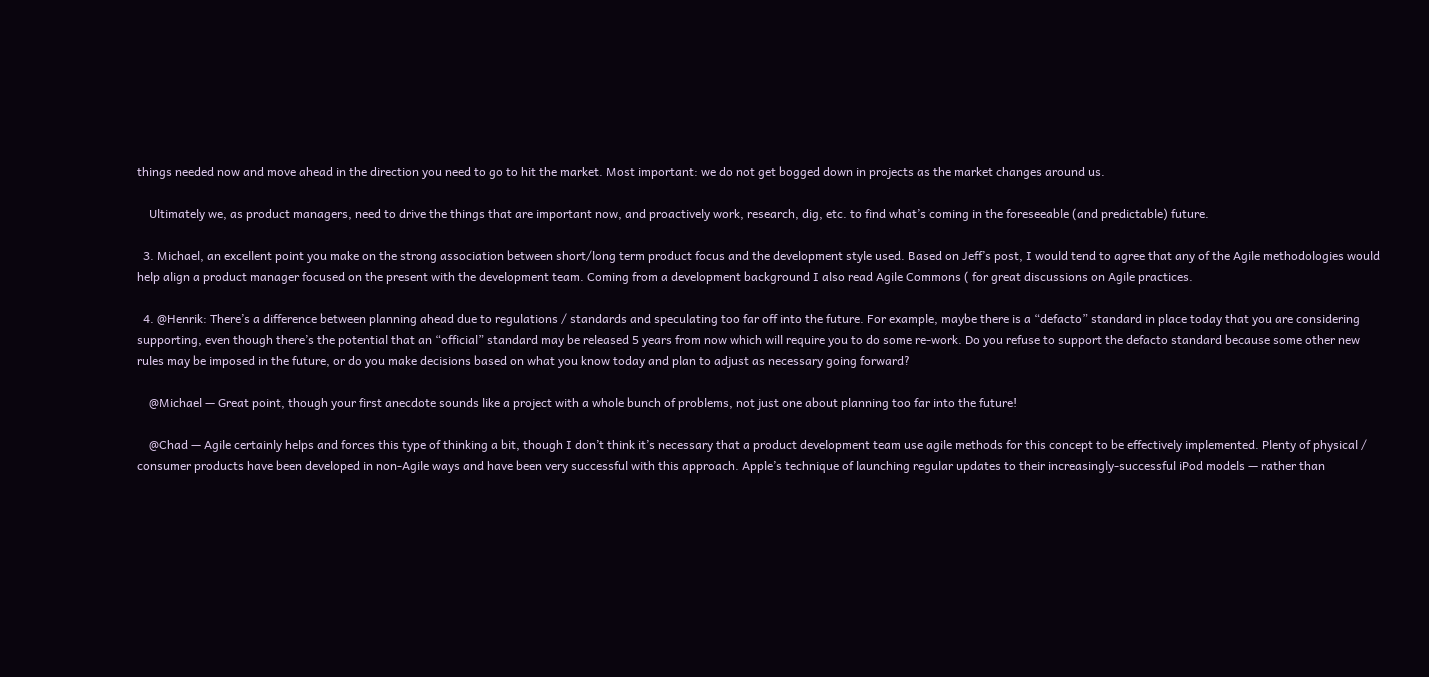things needed now and move ahead in the direction you need to go to hit the market. Most important: we do not get bogged down in projects as the market changes around us.

    Ultimately we, as product managers, need to drive the things that are important now, and proactively work, research, dig, etc. to find what’s coming in the foreseeable (and predictable) future.

  3. Michael, an excellent point you make on the strong association between short/long term product focus and the development style used. Based on Jeff’s post, I would tend to agree that any of the Agile methodologies would help align a product manager focused on the present with the development team. Coming from a development background I also read Agile Commons ( for great discussions on Agile practices.

  4. @Henrik: There’s a difference between planning ahead due to regulations / standards and speculating too far off into the future. For example, maybe there is a “defacto” standard in place today that you are considering supporting, even though there’s the potential that an “official” standard may be released 5 years from now which will require you to do some re-work. Do you refuse to support the defacto standard because some other new rules may be imposed in the future, or do you make decisions based on what you know today and plan to adjust as necessary going forward?

    @Michael — Great point, though your first anecdote sounds like a project with a whole bunch of problems, not just one about planning too far into the future!

    @Chad — Agile certainly helps and forces this type of thinking a bit, though I don’t think it’s necessary that a product development team use agile methods for this concept to be effectively implemented. Plenty of physical / consumer products have been developed in non-Agile ways and have been very successful with this approach. Apple’s technique of launching regular updates to their increasingly-successful iPod models — rather than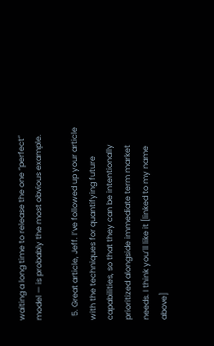waiting a long time to release the one “perfect” model — is probably the most obvious example.

  5. Great article, Jeff. I’ve followed up your article with the techniques for quantifying future capabilities, so that they can be intentionally prioritized alongside immediate term market needs. I think you’ll like it [linked to my name above]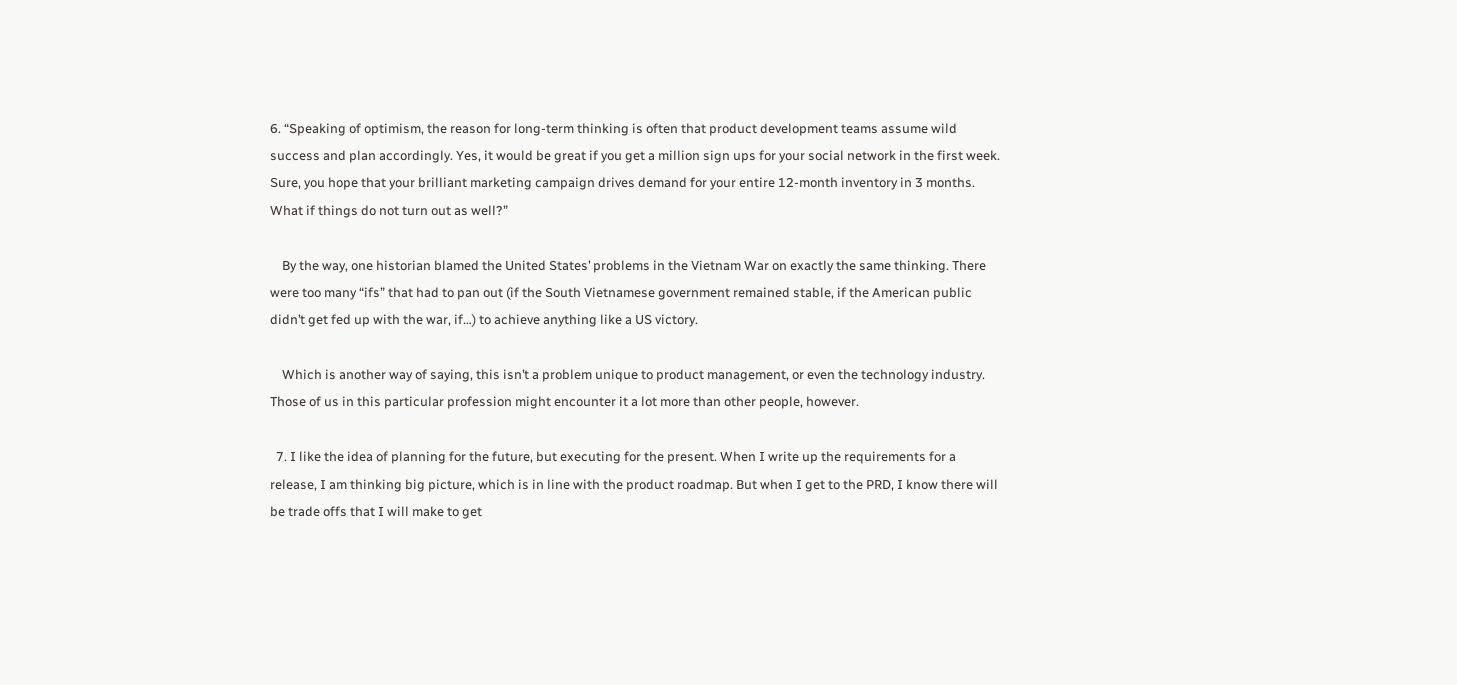6. “Speaking of optimism, the reason for long-term thinking is often that product development teams assume wild success and plan accordingly. Yes, it would be great if you get a million sign ups for your social network in the first week. Sure, you hope that your brilliant marketing campaign drives demand for your entire 12-month inventory in 3 months. What if things do not turn out as well?”

    By the way, one historian blamed the United States’ problems in the Vietnam War on exactly the same thinking. There were too many “ifs” that had to pan out (if the South Vietnamese government remained stable, if the American public didn’t get fed up with the war, if…) to achieve anything like a US victory.

    Which is another way of saying, this isn’t a problem unique to product management, or even the technology industry. Those of us in this particular profession might encounter it a lot more than other people, however.

  7. I like the idea of planning for the future, but executing for the present. When I write up the requirements for a release, I am thinking big picture, which is in line with the product roadmap. But when I get to the PRD, I know there will be trade offs that I will make to get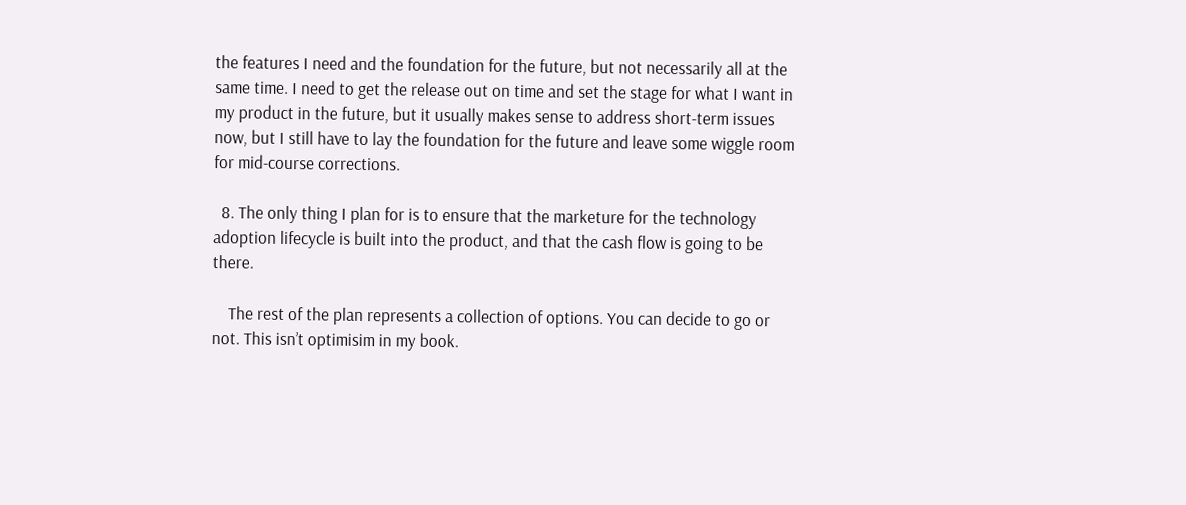the features I need and the foundation for the future, but not necessarily all at the same time. I need to get the release out on time and set the stage for what I want in my product in the future, but it usually makes sense to address short-term issues now, but I still have to lay the foundation for the future and leave some wiggle room for mid-course corrections.

  8. The only thing I plan for is to ensure that the marketure for the technology adoption lifecycle is built into the product, and that the cash flow is going to be there.

    The rest of the plan represents a collection of options. You can decide to go or not. This isn’t optimisim in my book.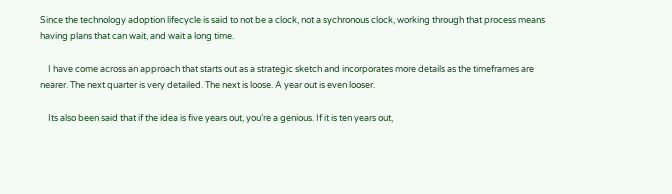Since the technology adoption lifecycle is said to not be a clock, not a sychronous clock, working through that process means having plans that can wait, and wait a long time.

    I have come across an approach that starts out as a strategic sketch and incorporates more details as the timeframes are nearer. The next quarter is very detailed. The next is loose. A year out is even looser.

    Its also been said that if the idea is five years out, you’re a genious. If it is ten years out,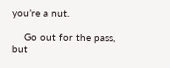you’re a nut.

    Go out for the pass, but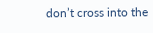don’t cross into the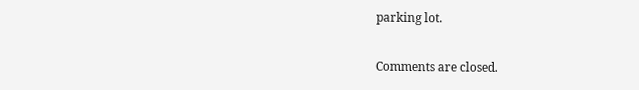parking lot.

Comments are closed.